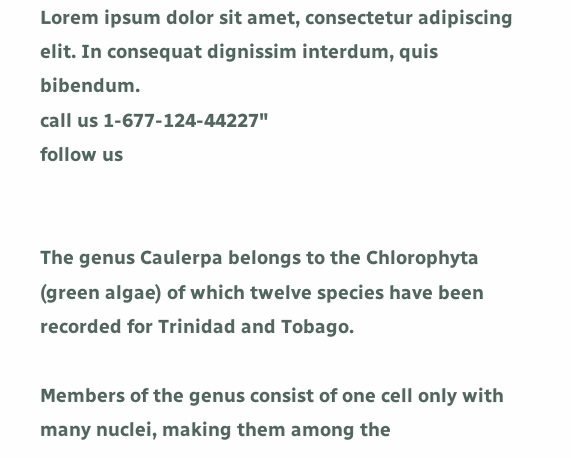Lorem ipsum dolor sit amet, consectetur adipiscing elit. In consequat dignissim interdum, quis bibendum.
call us 1-677-124-44227"
follow us


The genus Caulerpa belongs to the Chlorophyta (green algae) of which twelve species have been recorded for Trinidad and Tobago.

Members of the genus consist of one cell only with many nuclei, making them among the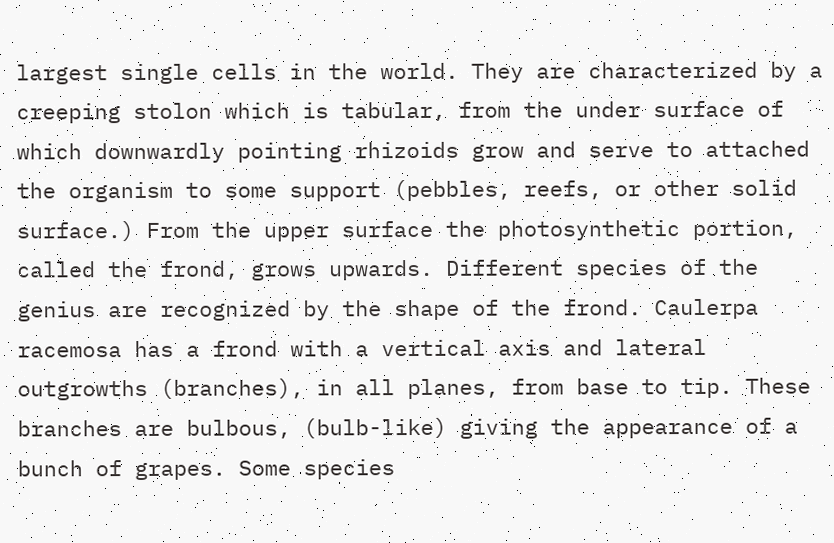largest single cells in the world. They are characterized by a creeping stolon which is tabular, from the under surface of which downwardly pointing rhizoids grow and serve to attached the organism to some support (pebbles, reefs, or other solid surface.) From the upper surface the photosynthetic portion, called the frond, grows upwards. Different species of the genius are recognized by the shape of the frond. Caulerpa racemosa has a frond with a vertical axis and lateral outgrowths (branches), in all planes, from base to tip. These branches are bulbous, (bulb-like) giving the appearance of a bunch of grapes. Some species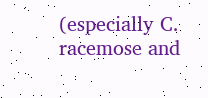(especially C. racemose and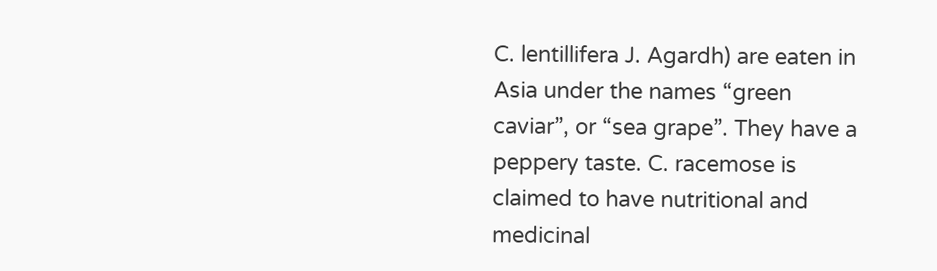C. lentillifera J. Agardh) are eaten in Asia under the names “green caviar”, or “sea grape”. They have a peppery taste. C. racemose is claimed to have nutritional and medicinal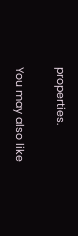properties.

You may also like